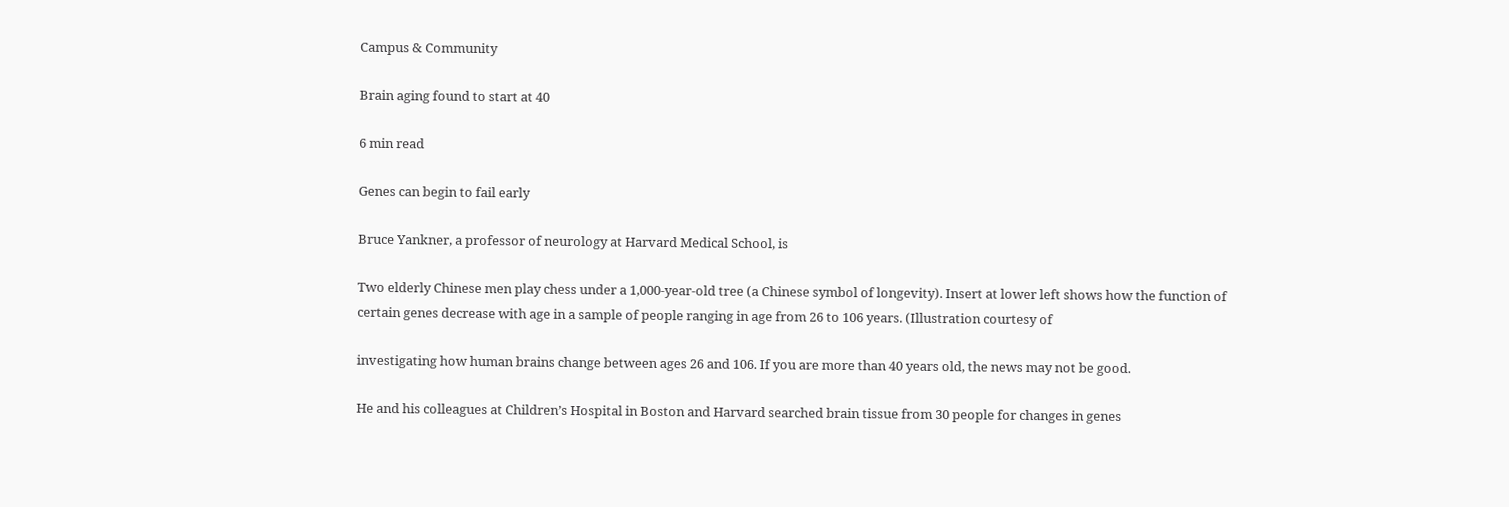Campus & Community

Brain aging found to start at 40

6 min read

Genes can begin to fail early

Bruce Yankner, a professor of neurology at Harvard Medical School, is

Two elderly Chinese men play chess under a 1,000-year-old tree (a Chinese symbol of longevity). Insert at lower left shows how the function of certain genes decrease with age in a sample of people ranging in age from 26 to 106 years. (Illustration courtesy of

investigating how human brains change between ages 26 and 106. If you are more than 40 years old, the news may not be good.

He and his colleagues at Children’s Hospital in Boston and Harvard searched brain tissue from 30 people for changes in genes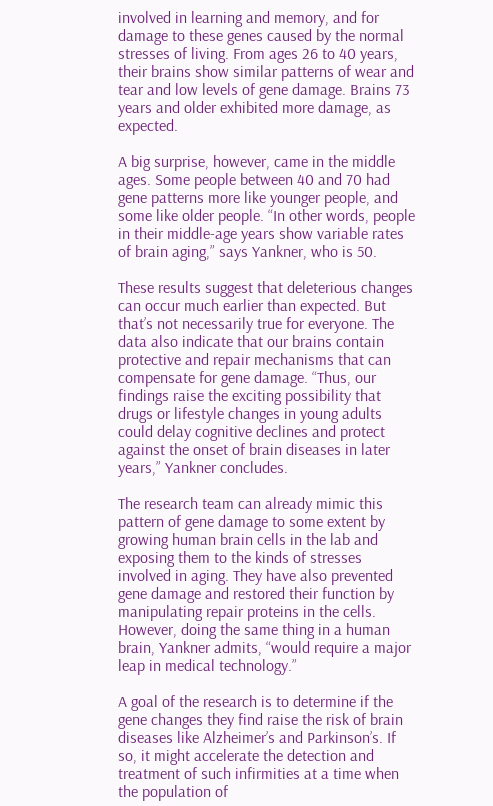involved in learning and memory, and for damage to these genes caused by the normal stresses of living. From ages 26 to 40 years, their brains show similar patterns of wear and tear and low levels of gene damage. Brains 73 years and older exhibited more damage, as expected.

A big surprise, however, came in the middle ages. Some people between 40 and 70 had gene patterns more like younger people, and some like older people. “In other words, people in their middle-age years show variable rates of brain aging,” says Yankner, who is 50.

These results suggest that deleterious changes can occur much earlier than expected. But that’s not necessarily true for everyone. The data also indicate that our brains contain protective and repair mechanisms that can compensate for gene damage. “Thus, our findings raise the exciting possibility that drugs or lifestyle changes in young adults could delay cognitive declines and protect against the onset of brain diseases in later years,” Yankner concludes.

The research team can already mimic this pattern of gene damage to some extent by growing human brain cells in the lab and exposing them to the kinds of stresses involved in aging. They have also prevented gene damage and restored their function by manipulating repair proteins in the cells. However, doing the same thing in a human brain, Yankner admits, “would require a major leap in medical technology.”

A goal of the research is to determine if the gene changes they find raise the risk of brain diseases like Alzheimer’s and Parkinson’s. If so, it might accelerate the detection and treatment of such infirmities at a time when the population of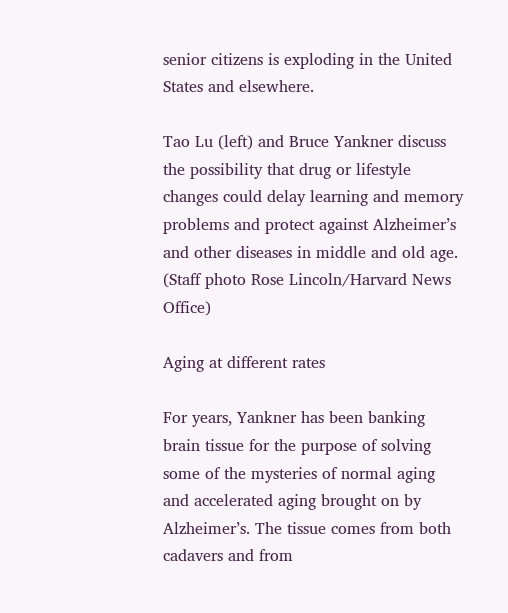senior citizens is exploding in the United States and elsewhere.

Tao Lu (left) and Bruce Yankner discuss the possibility that drug or lifestyle changes could delay learning and memory problems and protect against Alzheimer’s and other diseases in middle and old age. (Staff photo Rose Lincoln/Harvard News Office)

Aging at different rates

For years, Yankner has been banking brain tissue for the purpose of solving some of the mysteries of normal aging and accelerated aging brought on by Alzheimer’s. The tissue comes from both cadavers and from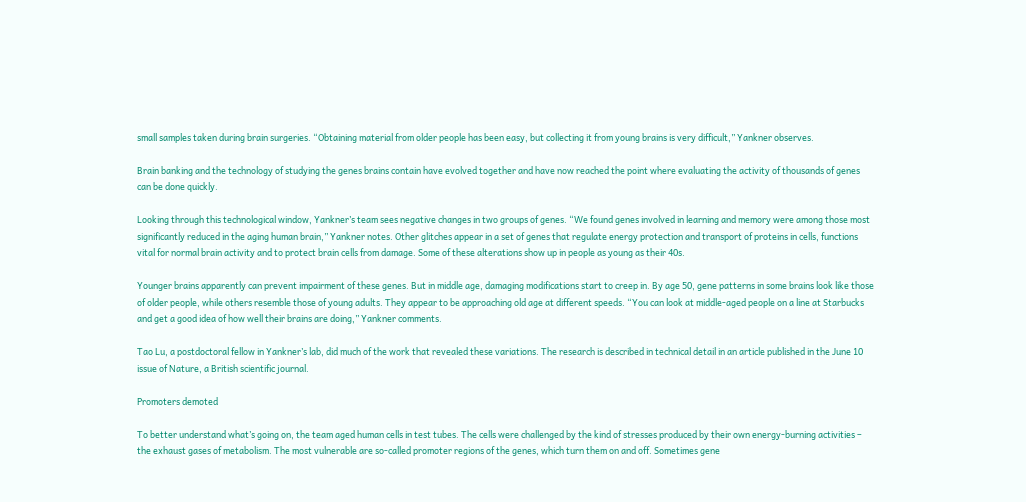small samples taken during brain surgeries. “Obtaining material from older people has been easy, but collecting it from young brains is very difficult,” Yankner observes.

Brain banking and the technology of studying the genes brains contain have evolved together and have now reached the point where evaluating the activity of thousands of genes can be done quickly.

Looking through this technological window, Yankner’s team sees negative changes in two groups of genes. “We found genes involved in learning and memory were among those most significantly reduced in the aging human brain,” Yankner notes. Other glitches appear in a set of genes that regulate energy protection and transport of proteins in cells, functions vital for normal brain activity and to protect brain cells from damage. Some of these alterations show up in people as young as their 40s.

Younger brains apparently can prevent impairment of these genes. But in middle age, damaging modifications start to creep in. By age 50, gene patterns in some brains look like those of older people, while others resemble those of young adults. They appear to be approaching old age at different speeds. “You can look at middle-aged people on a line at Starbucks and get a good idea of how well their brains are doing,” Yankner comments.

Tao Lu, a postdoctoral fellow in Yankner’s lab, did much of the work that revealed these variations. The research is described in technical detail in an article published in the June 10 issue of Nature, a British scientific journal.

Promoters demoted

To better understand what’s going on, the team aged human cells in test tubes. The cells were challenged by the kind of stresses produced by their own energy-burning activities – the exhaust gases of metabolism. The most vulnerable are so-called promoter regions of the genes, which turn them on and off. Sometimes gene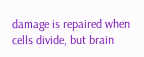damage is repaired when cells divide, but brain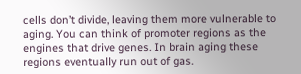cells don’t divide, leaving them more vulnerable to aging. You can think of promoter regions as the engines that drive genes. In brain aging these regions eventually run out of gas.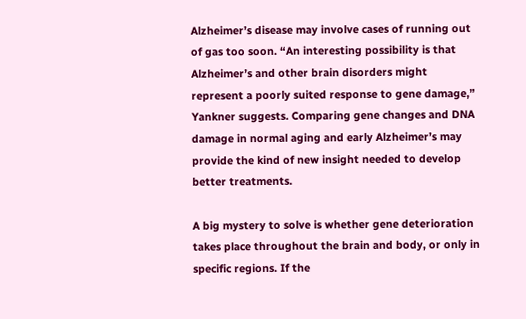Alzheimer’s disease may involve cases of running out of gas too soon. “An interesting possibility is that Alzheimer’s and other brain disorders might represent a poorly suited response to gene damage,” Yankner suggests. Comparing gene changes and DNA damage in normal aging and early Alzheimer’s may provide the kind of new insight needed to develop better treatments.

A big mystery to solve is whether gene deterioration takes place throughout the brain and body, or only in specific regions. If the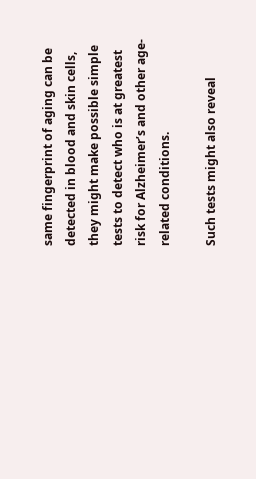same fingerprint of aging can be detected in blood and skin cells, they might make possible simple tests to detect who is at greatest risk for Alzheimer’s and other age-related conditions.

Such tests might also reveal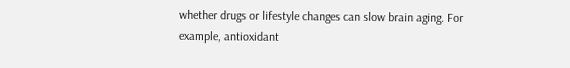whether drugs or lifestyle changes can slow brain aging. For example, antioxidant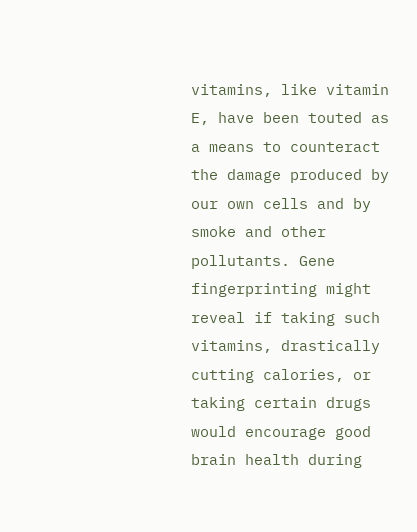vitamins, like vitamin E, have been touted as a means to counteract the damage produced by our own cells and by smoke and other pollutants. Gene fingerprinting might reveal if taking such vitamins, drastically cutting calories, or taking certain drugs would encourage good brain health during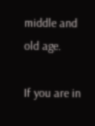middle and old age.

If you are in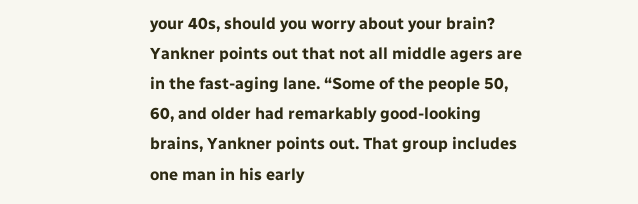your 40s, should you worry about your brain? Yankner points out that not all middle agers are in the fast-aging lane. “Some of the people 50, 60, and older had remarkably good-looking brains, Yankner points out. That group includes one man in his early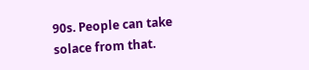90s. People can take solace from that.